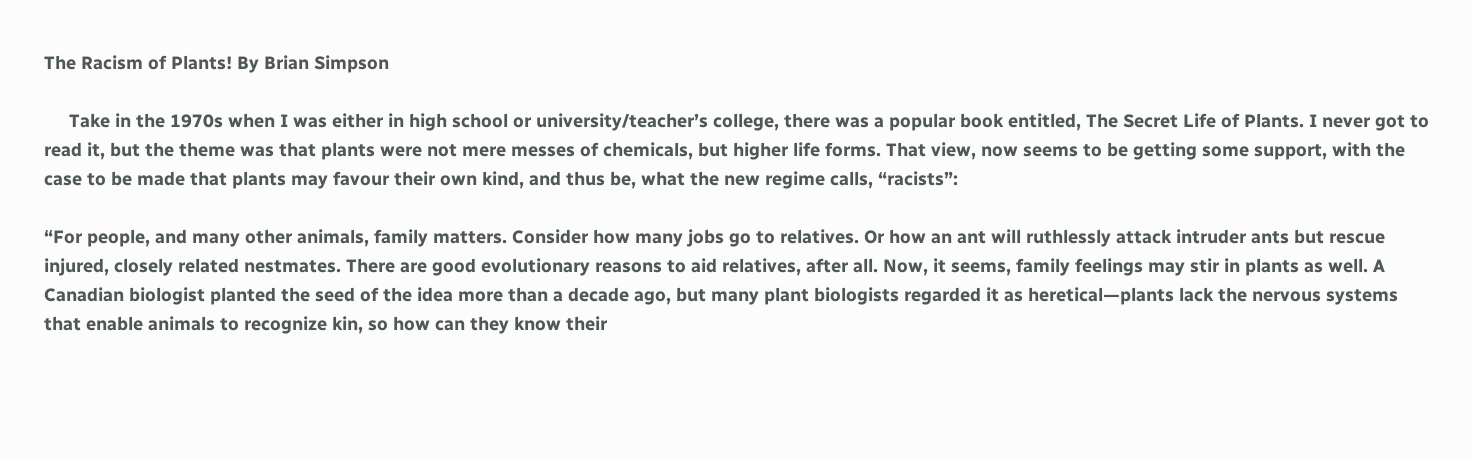The Racism of Plants! By Brian Simpson

     Take in the 1970s when I was either in high school or university/teacher’s college, there was a popular book entitled, The Secret Life of Plants. I never got to read it, but the theme was that plants were not mere messes of chemicals, but higher life forms. That view, now seems to be getting some support, with the case to be made that plants may favour their own kind, and thus be, what the new regime calls, “racists”:

“For people, and many other animals, family matters. Consider how many jobs go to relatives. Or how an ant will ruthlessly attack intruder ants but rescue injured, closely related nestmates. There are good evolutionary reasons to aid relatives, after all. Now, it seems, family feelings may stir in plants as well. A Canadian biologist planted the seed of the idea more than a decade ago, but many plant biologists regarded it as heretical—plants lack the nervous systems that enable animals to recognize kin, so how can they know their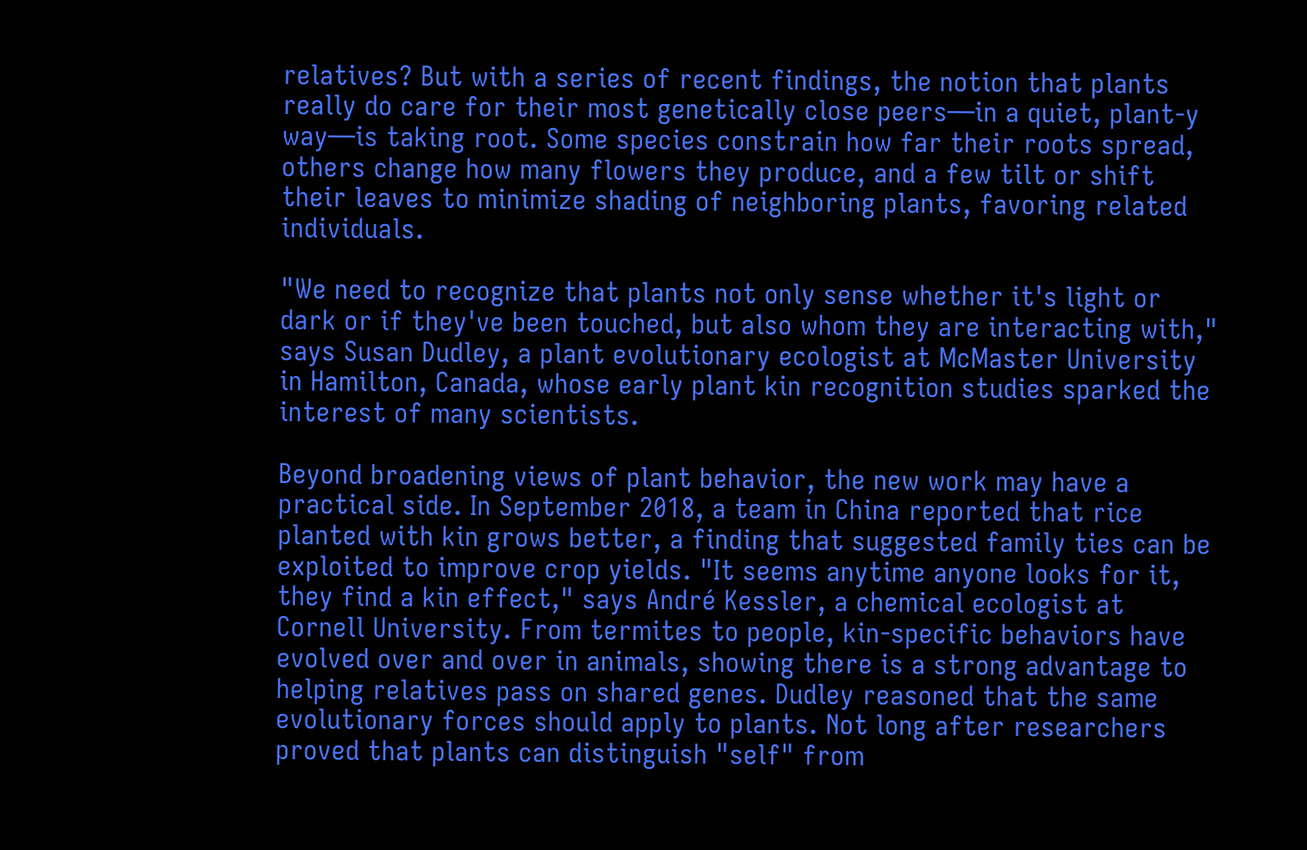relatives? But with a series of recent findings, the notion that plants really do care for their most genetically close peers—in a quiet, plant-y way—is taking root. Some species constrain how far their roots spread, others change how many flowers they produce, and a few tilt or shift their leaves to minimize shading of neighboring plants, favoring related individuals.

"We need to recognize that plants not only sense whether it's light or dark or if they've been touched, but also whom they are interacting with," says Susan Dudley, a plant evolutionary ecologist at McMaster University in Hamilton, Canada, whose early plant kin recognition studies sparked the interest of many scientists.

Beyond broadening views of plant behavior, the new work may have a practical side. In September 2018, a team in China reported that rice planted with kin grows better, a finding that suggested family ties can be exploited to improve crop yields. "It seems anytime anyone looks for it, they find a kin effect," says André Kessler, a chemical ecologist at Cornell University. From termites to people, kin-specific behaviors have evolved over and over in animals, showing there is a strong advantage to helping relatives pass on shared genes. Dudley reasoned that the same evolutionary forces should apply to plants. Not long after researchers proved that plants can distinguish "self" from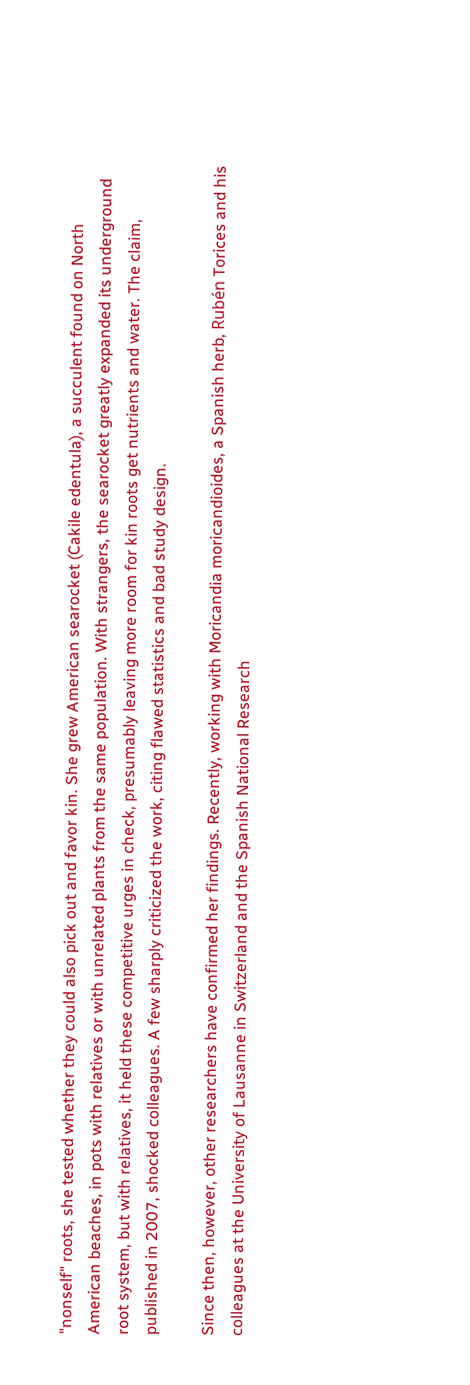"nonself" roots, she tested whether they could also pick out and favor kin. She grew American searocket (Cakile edentula), a succulent found on North American beaches, in pots with relatives or with unrelated plants from the same population. With strangers, the searocket greatly expanded its underground root system, but with relatives, it held these competitive urges in check, presumably leaving more room for kin roots get nutrients and water. The claim, published in 2007, shocked colleagues. A few sharply criticized the work, citing flawed statistics and bad study design.

Since then, however, other researchers have confirmed her findings. Recently, working with Moricandia moricandioides, a Spanish herb, Rubén Torices and his colleagues at the University of Lausanne in Switzerland and the Spanish National Research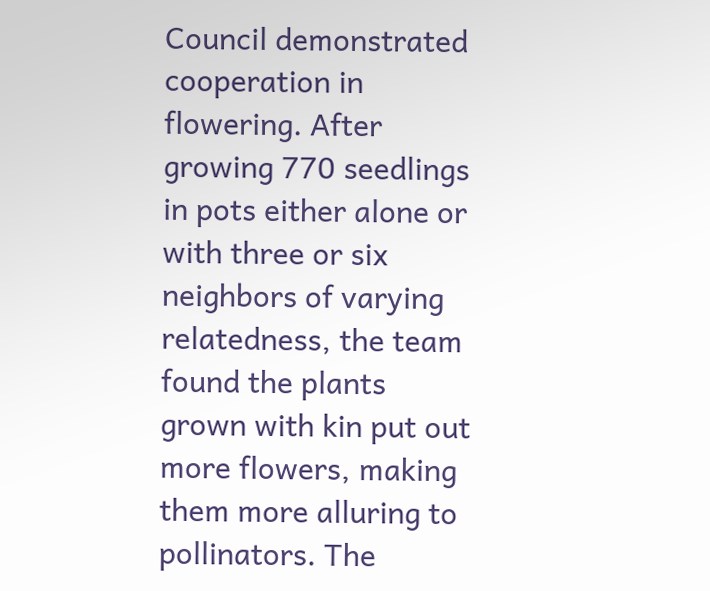Council demonstrated cooperation in flowering. After growing 770 seedlings in pots either alone or with three or six neighbors of varying relatedness, the team found the plants grown with kin put out more flowers, making them more alluring to pollinators. The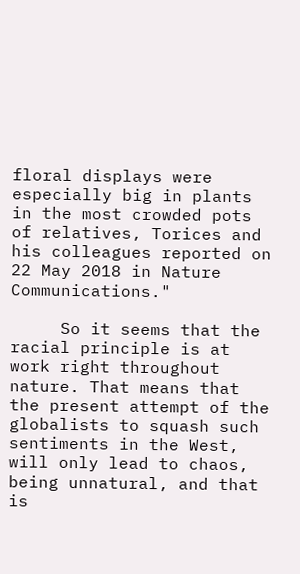floral displays were especially big in plants in the most crowded pots of relatives, Torices and his colleagues reported on 22 May 2018 in Nature Communications."

     So it seems that the racial principle is at work right throughout nature. That means that the present attempt of the globalists to squash such sentiments in the West, will only lead to chaos, being unnatural, and that is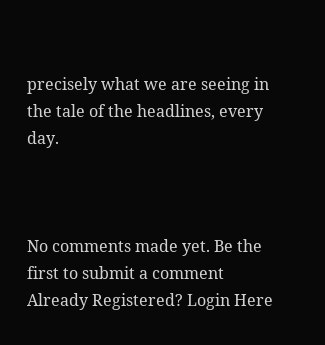precisely what we are seeing in the tale of the headlines, every day.



No comments made yet. Be the first to submit a comment
Already Registered? Login Here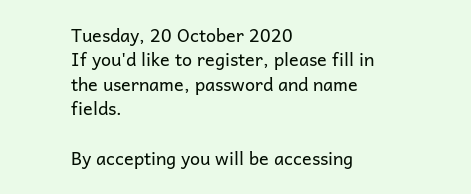Tuesday, 20 October 2020
If you'd like to register, please fill in the username, password and name fields.

By accepting you will be accessing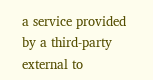a service provided by a third-party external to